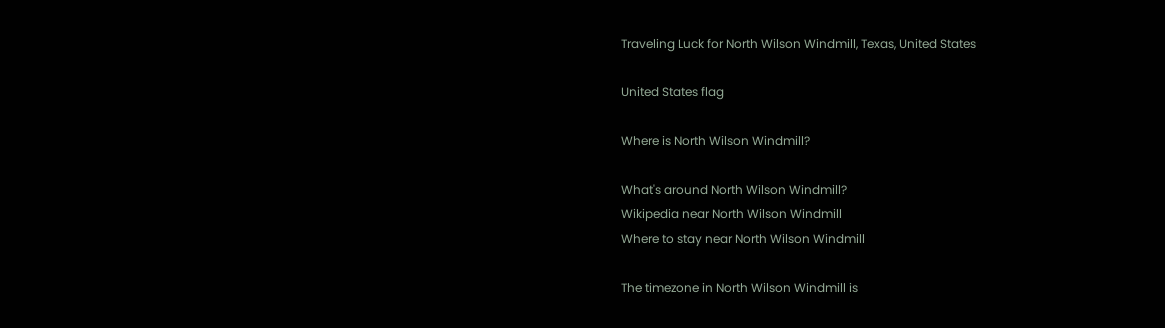Traveling Luck for North Wilson Windmill, Texas, United States

United States flag

Where is North Wilson Windmill?

What's around North Wilson Windmill?
Wikipedia near North Wilson Windmill
Where to stay near North Wilson Windmill

The timezone in North Wilson Windmill is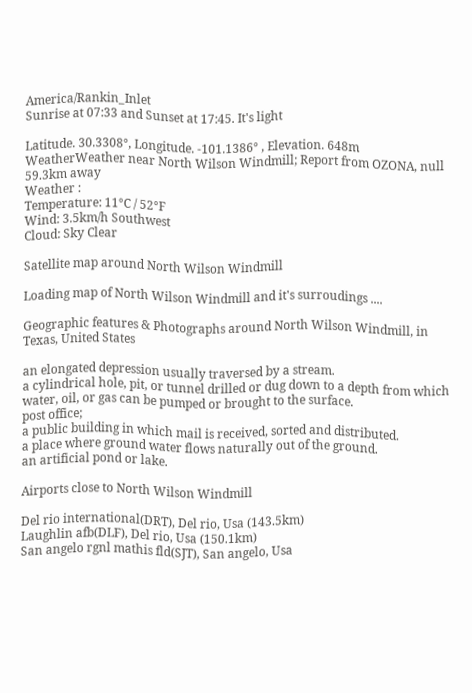America/Rankin_Inlet
Sunrise at 07:33 and Sunset at 17:45. It's light

Latitude. 30.3308°, Longitude. -101.1386° , Elevation. 648m
WeatherWeather near North Wilson Windmill; Report from OZONA, null 59.3km away
Weather :
Temperature: 11°C / 52°F
Wind: 3.5km/h Southwest
Cloud: Sky Clear

Satellite map around North Wilson Windmill

Loading map of North Wilson Windmill and it's surroudings ....

Geographic features & Photographs around North Wilson Windmill, in Texas, United States

an elongated depression usually traversed by a stream.
a cylindrical hole, pit, or tunnel drilled or dug down to a depth from which water, oil, or gas can be pumped or brought to the surface.
post office;
a public building in which mail is received, sorted and distributed.
a place where ground water flows naturally out of the ground.
an artificial pond or lake.

Airports close to North Wilson Windmill

Del rio international(DRT), Del rio, Usa (143.5km)
Laughlin afb(DLF), Del rio, Usa (150.1km)
San angelo rgnl mathis fld(SJT), San angelo, Usa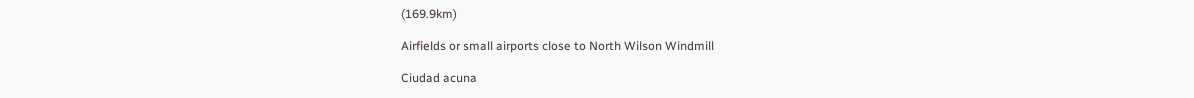(169.9km)

Airfields or small airports close to North Wilson Windmill

Ciudad acuna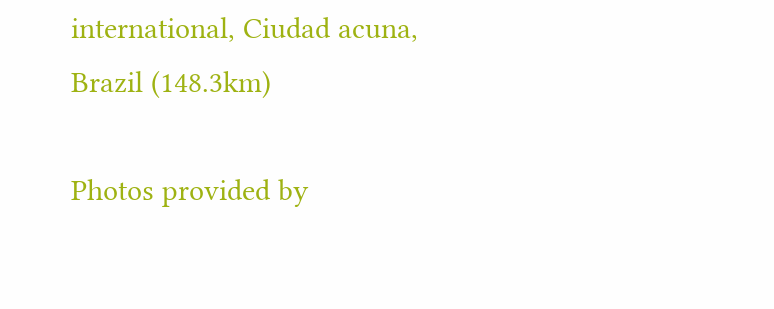international, Ciudad acuna, Brazil (148.3km)

Photos provided by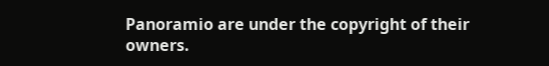Panoramio are under the copyright of their owners.